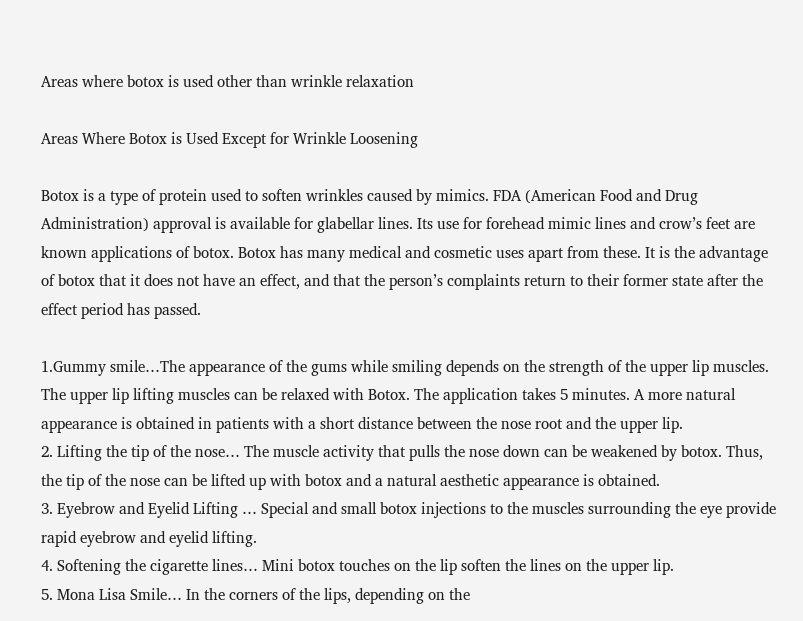Areas where botox is used other than wrinkle relaxation

Areas Where Botox is Used Except for Wrinkle Loosening

Botox is a type of protein used to soften wrinkles caused by mimics. FDA (American Food and Drug Administration) approval is available for glabellar lines. Its use for forehead mimic lines and crow’s feet are known applications of botox. Botox has many medical and cosmetic uses apart from these. It is the advantage of botox that it does not have an effect, and that the person’s complaints return to their former state after the effect period has passed.

1.Gummy smile…The appearance of the gums while smiling depends on the strength of the upper lip muscles. The upper lip lifting muscles can be relaxed with Botox. The application takes 5 minutes. A more natural appearance is obtained in patients with a short distance between the nose root and the upper lip.
2. Lifting the tip of the nose… The muscle activity that pulls the nose down can be weakened by botox. Thus, the tip of the nose can be lifted up with botox and a natural aesthetic appearance is obtained.
3. Eyebrow and Eyelid Lifting … Special and small botox injections to the muscles surrounding the eye provide rapid eyebrow and eyelid lifting.
4. Softening the cigarette lines… Mini botox touches on the lip soften the lines on the upper lip.
5. Mona Lisa Smile… In the corners of the lips, depending on the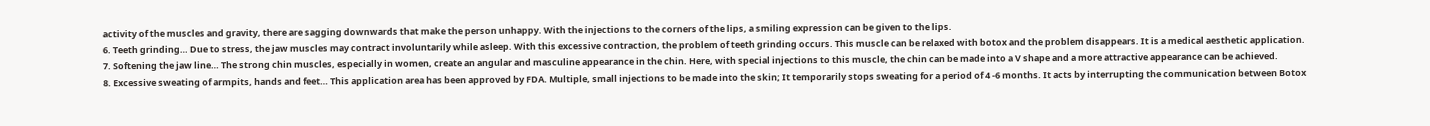activity of the muscles and gravity, there are sagging downwards that make the person unhappy. With the injections to the corners of the lips, a smiling expression can be given to the lips.
6. Teeth grinding… Due to stress, the jaw muscles may contract involuntarily while asleep. With this excessive contraction, the problem of teeth grinding occurs. This muscle can be relaxed with botox and the problem disappears. It is a medical aesthetic application.
7. Softening the jaw line… The strong chin muscles, especially in women, create an angular and masculine appearance in the chin. Here, with special injections to this muscle, the chin can be made into a V shape and a more attractive appearance can be achieved.
8. Excessive sweating of armpits, hands and feet… This application area has been approved by FDA. Multiple, small injections to be made into the skin; It temporarily stops sweating for a period of 4 -6 months. It acts by interrupting the communication between Botox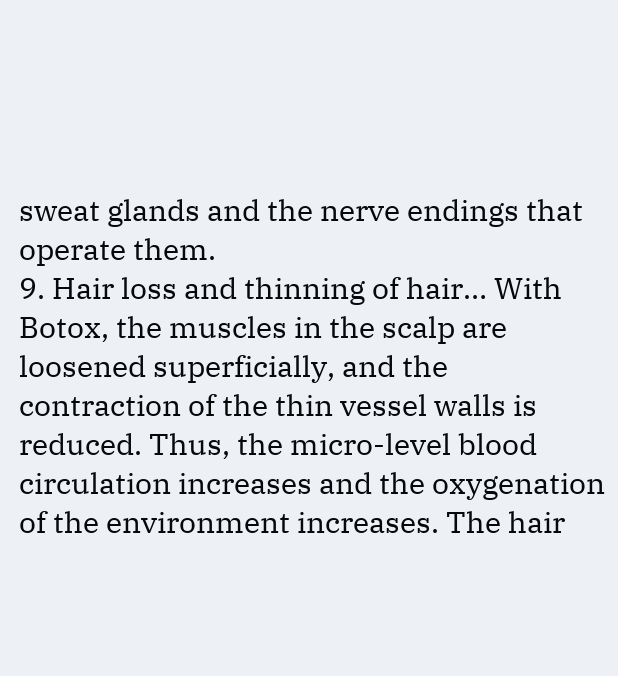sweat glands and the nerve endings that operate them.
9. Hair loss and thinning of hair… With Botox, the muscles in the scalp are loosened superficially, and the contraction of the thin vessel walls is reduced. Thus, the micro-level blood circulation increases and the oxygenation of the environment increases. The hair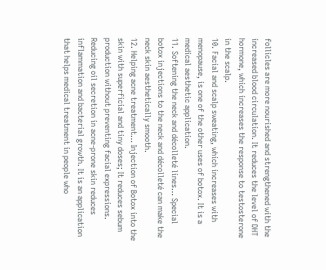follicles are more nourished and strengthened with the increased blood circulation. It reduces the level of DHT hormone, which increases the response to testosterone in the scalp.
10. Facial and scalp sweating, which increases with menopause, is one of the other uses of botox. It is a medical aesthetic application.
11. Softening the neck and décolleté lines… Special botox injections to the neck and décolleté can make the neck skin aesthetically smooth.
12. Helping acne treatment… Injection of Botox into the skin with superficial and tiny doses; It reduces sebum production without preventing facial expressions. Reducing oil secretion in acne-prone skin reduces inflammation and bacterial growth. It is an application that helps medical treatment in people who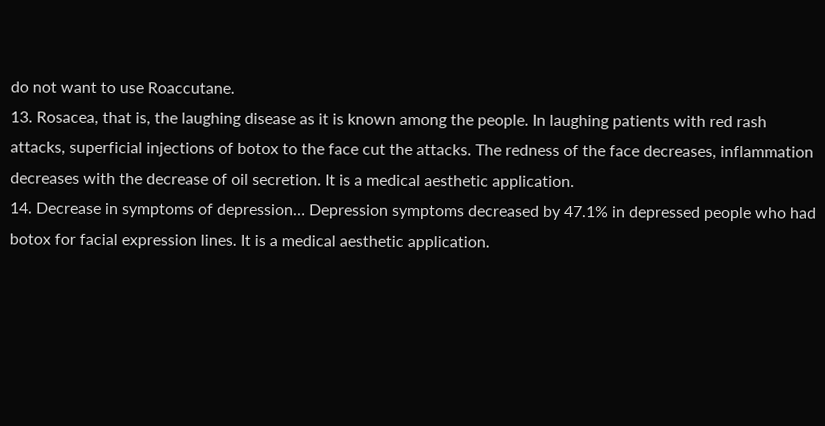do not want to use Roaccutane.
13. Rosacea, that is, the laughing disease as it is known among the people. In laughing patients with red rash attacks, superficial injections of botox to the face cut the attacks. The redness of the face decreases, inflammation decreases with the decrease of oil secretion. It is a medical aesthetic application.
14. Decrease in symptoms of depression… Depression symptoms decreased by 47.1% in depressed people who had botox for facial expression lines. It is a medical aesthetic application.